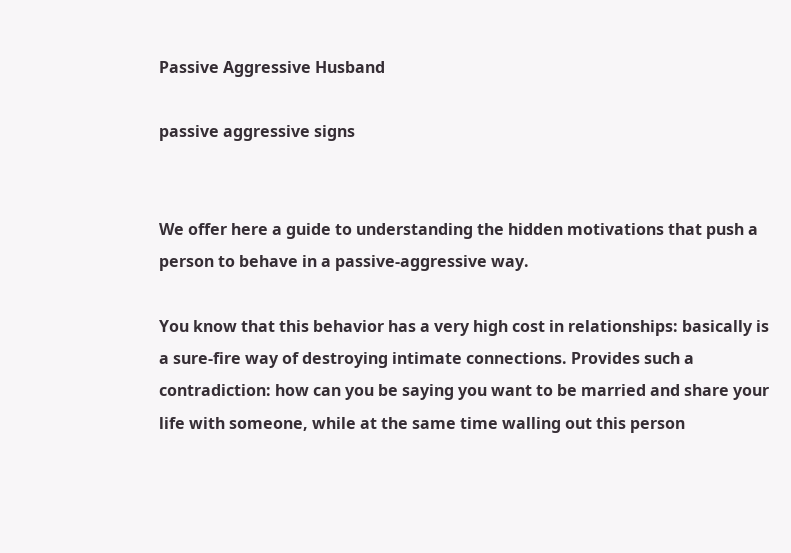Passive Aggressive Husband

passive aggressive signs


We offer here a guide to understanding the hidden motivations that push a person to behave in a passive-aggressive way.

You know that this behavior has a very high cost in relationships: basically is a sure-fire way of destroying intimate connections. Provides such a contradiction: how can you be saying you want to be married and share your life with someone, while at the same time walling out this person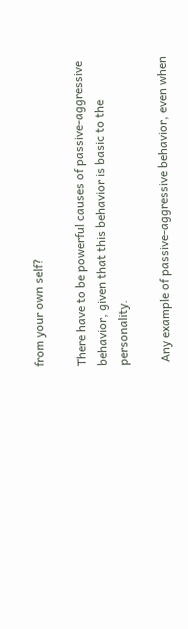from your own self?

There have to be powerful causes of passive-aggressive behavior, given that this behavior is basic to the personality.

 Any example of passive-aggressive behavior, even when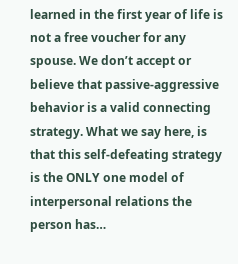learned in the first year of life is not a free voucher for any spouse. We don’t accept or believe that passive-aggressive behavior is a valid connecting strategy. What we say here, is that this self-defeating strategy is the ONLY one model of interpersonal relations the person has…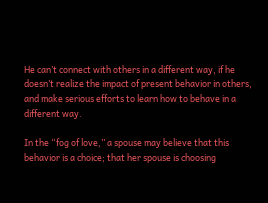He can’t connect with others in a different way, if he doesn’t realize the impact of present behavior in others, and make serious efforts to learn how to behave in a different way.

In the “fog of love,” a spouse may believe that this behavior is a choice; that her spouse is choosing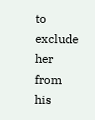to exclude her from his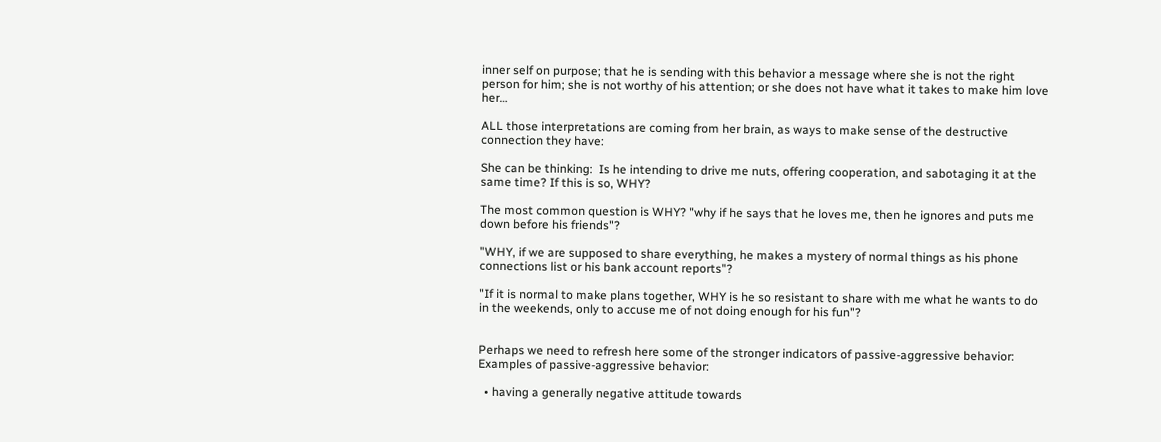inner self on purpose; that he is sending with this behavior a message where she is not the right person for him; she is not worthy of his attention; or she does not have what it takes to make him love her…

ALL those interpretations are coming from her brain, as ways to make sense of the destructive connection they have:

She can be thinking:  Is he intending to drive me nuts, offering cooperation, and sabotaging it at the same time? If this is so, WHY?

The most common question is WHY? "why if he says that he loves me, then he ignores and puts me down before his friends"?

"WHY, if we are supposed to share everything, he makes a mystery of normal things as his phone connections list or his bank account reports"?

"If it is normal to make plans together, WHY is he so resistant to share with me what he wants to do in the weekends, only to accuse me of not doing enough for his fun"?


Perhaps we need to refresh here some of the stronger indicators of passive-aggressive behavior:  Examples of passive-aggressive behavior:

  • having a generally negative attitude towards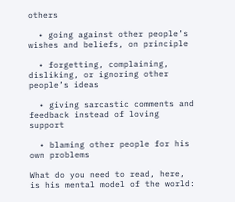others

  • going against other people’s wishes and beliefs, on principle

  • forgetting, complaining, disliking, or ignoring other people’s ideas

  • giving sarcastic comments and feedback instead of loving support

  • blaming other people for his own problems

What do you need to read, here, is his mental model of the world: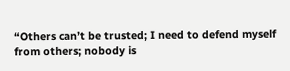“Others can’t be trusted; I need to defend myself from others; nobody is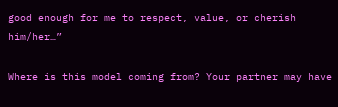good enough for me to respect, value, or cherish him/her…”

Where is this model coming from? Your partner may have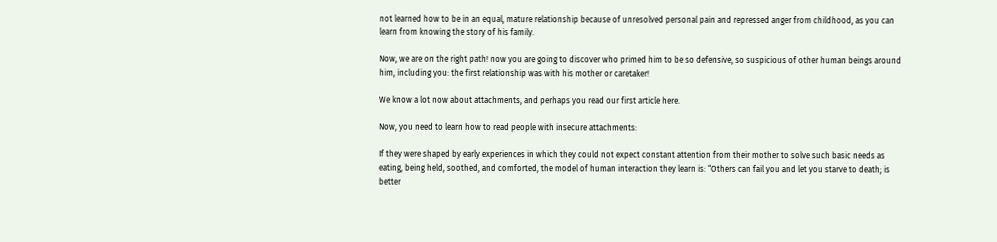not learned how to be in an equal, mature relationship because of unresolved personal pain and repressed anger from childhood, as you can learn from knowing the story of his family.

Now, we are on the right path! now you are going to discover who primed him to be so defensive, so suspicious of other human beings around him, including you: the first relationship was with his mother or caretaker!

We know a lot now about attachments, and perhaps you read our first article here.

Now, you need to learn how to read people with insecure attachments:

If they were shaped by early experiences in which they could not expect constant attention from their mother to solve such basic needs as eating, being held, soothed, and comforted, the model of human interaction they learn is: “Others can fail you and let you starve to death; is better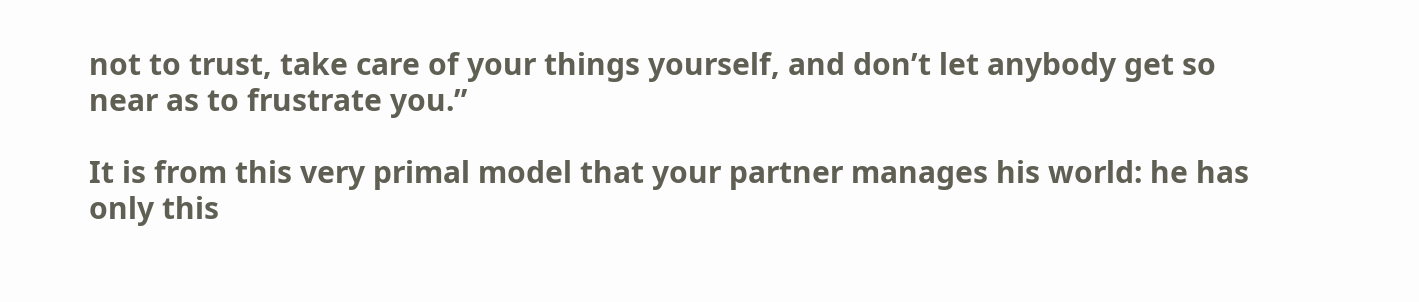not to trust, take care of your things yourself, and don’t let anybody get so near as to frustrate you.”

It is from this very primal model that your partner manages his world: he has only this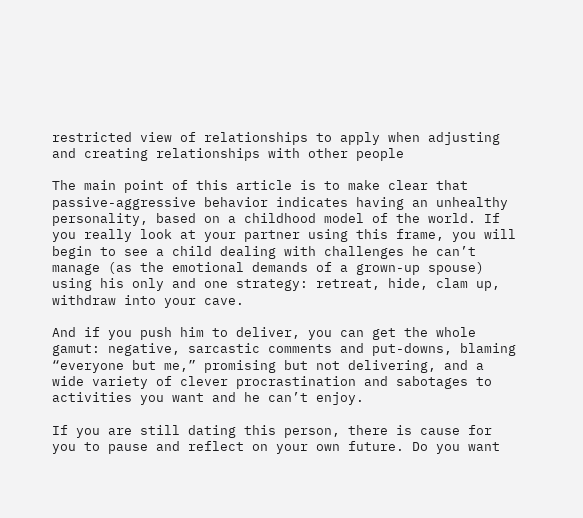restricted view of relationships to apply when adjusting and creating relationships with other people

The main point of this article is to make clear that passive-aggressive behavior indicates having an unhealthy personality, based on a childhood model of the world. If you really look at your partner using this frame, you will begin to see a child dealing with challenges he can’t manage (as the emotional demands of a grown-up spouse) using his only and one strategy: retreat, hide, clam up, withdraw into your cave.

And if you push him to deliver, you can get the whole gamut: negative, sarcastic comments and put-downs, blaming “everyone but me,” promising but not delivering, and a wide variety of clever procrastination and sabotages to activities you want and he can’t enjoy.

If you are still dating this person, there is cause for you to pause and reflect on your own future. Do you want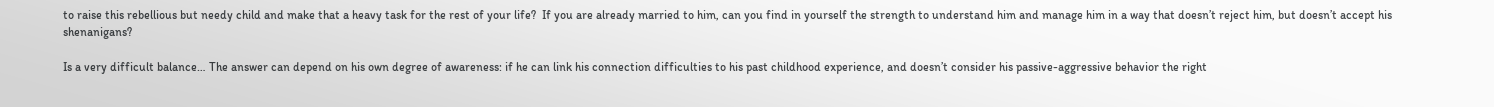to raise this rebellious but needy child and make that a heavy task for the rest of your life?  If you are already married to him, can you find in yourself the strength to understand him and manage him in a way that doesn’t reject him, but doesn’t accept his shenanigans?

Is a very difficult balance… The answer can depend on his own degree of awareness: if he can link his connection difficulties to his past childhood experience, and doesn’t consider his passive-aggressive behavior the right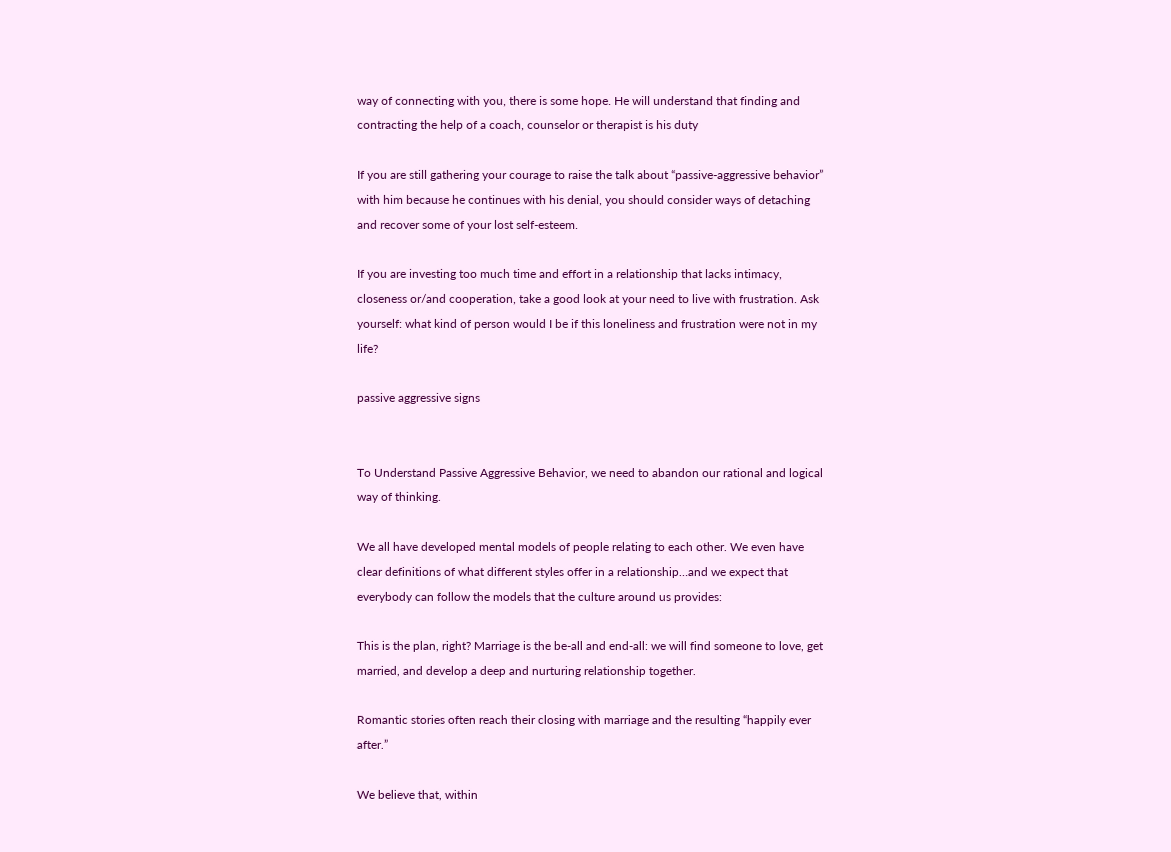way of connecting with you, there is some hope. He will understand that finding and contracting the help of a coach, counselor or therapist is his duty

If you are still gathering your courage to raise the talk about “passive-aggressive behavior” with him because he continues with his denial, you should consider ways of detaching and recover some of your lost self-esteem.

If you are investing too much time and effort in a relationship that lacks intimacy, closeness or/and cooperation, take a good look at your need to live with frustration. Ask yourself: what kind of person would I be if this loneliness and frustration were not in my life?

passive aggressive signs


To Understand Passive Aggressive Behavior, we need to abandon our rational and logical way of thinking.

We all have developed mental models of people relating to each other. We even have clear definitions of what different styles offer in a relationship…and we expect that everybody can follow the models that the culture around us provides:

This is the plan, right? Marriage is the be-all and end-all: we will find someone to love, get married, and develop a deep and nurturing relationship together.

Romantic stories often reach their closing with marriage and the resulting “happily ever after.”

We believe that, within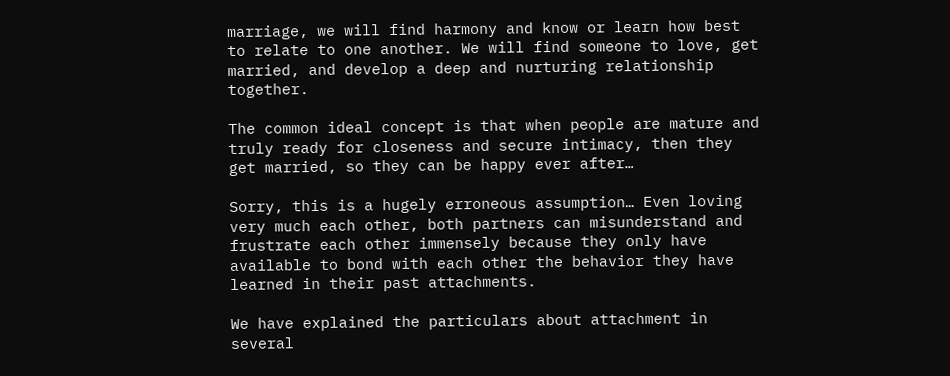marriage, we will find harmony and know or learn how best to relate to one another. We will find someone to love, get married, and develop a deep and nurturing relationship together.

The common ideal concept is that when people are mature and truly ready for closeness and secure intimacy, then they get married, so they can be happy ever after…

Sorry, this is a hugely erroneous assumption… Even loving very much each other, both partners can misunderstand and frustrate each other immensely because they only have available to bond with each other the behavior they have learned in their past attachments.

We have explained the particulars about attachment in several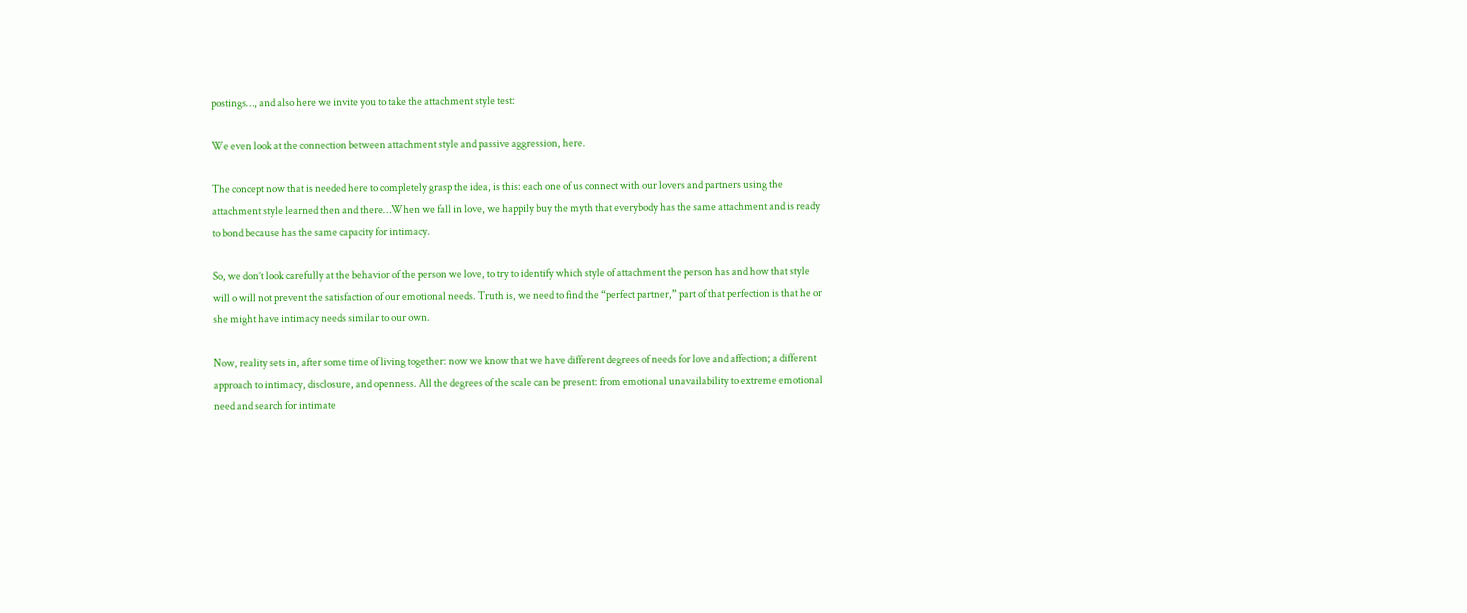postings…, and also here we invite you to take the attachment style test:

We even look at the connection between attachment style and passive aggression, here.

The concept now that is needed here to completely grasp the idea, is this: each one of us connect with our lovers and partners using the attachment style learned then and there…When we fall in love, we happily buy the myth that everybody has the same attachment and is ready to bond because has the same capacity for intimacy.

So, we don’t look carefully at the behavior of the person we love, to try to identify which style of attachment the person has and how that style will o will not prevent the satisfaction of our emotional needs. Truth is, we need to find the “perfect partner,” part of that perfection is that he or she might have intimacy needs similar to our own.

Now, reality sets in, after some time of living together: now we know that we have different degrees of needs for love and affection; a different approach to intimacy, disclosure, and openness. All the degrees of the scale can be present: from emotional unavailability to extreme emotional need and search for intimate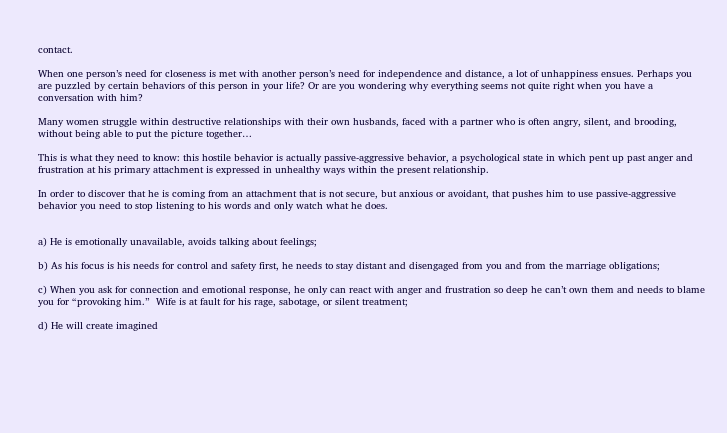contact.

When one person’s need for closeness is met with another person’s need for independence and distance, a lot of unhappiness ensues. Perhaps you are puzzled by certain behaviors of this person in your life? Or are you wondering why everything seems not quite right when you have a conversation with him?

Many women struggle within destructive relationships with their own husbands, faced with a partner who is often angry, silent, and brooding, without being able to put the picture together…

This is what they need to know: this hostile behavior is actually passive-aggressive behavior, a psychological state in which pent up past anger and frustration at his primary attachment is expressed in unhealthy ways within the present relationship.

In order to discover that he is coming from an attachment that is not secure, but anxious or avoidant, that pushes him to use passive-aggressive behavior you need to stop listening to his words and only watch what he does.


a) He is emotionally unavailable, avoids talking about feelings;

b) As his focus is his needs for control and safety first, he needs to stay distant and disengaged from you and from the marriage obligations;

c) When you ask for connection and emotional response, he only can react with anger and frustration so deep he can’t own them and needs to blame you for “provoking him.”  Wife is at fault for his rage, sabotage, or silent treatment;

d) He will create imagined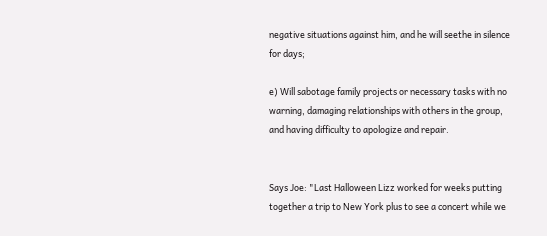negative situations against him, and he will seethe in silence for days;

e) Will sabotage family projects or necessary tasks with no warning, damaging relationships with others in the group, and having difficulty to apologize and repair.


Says Joe: "Last Halloween Lizz worked for weeks putting together a trip to New York plus to see a concert while we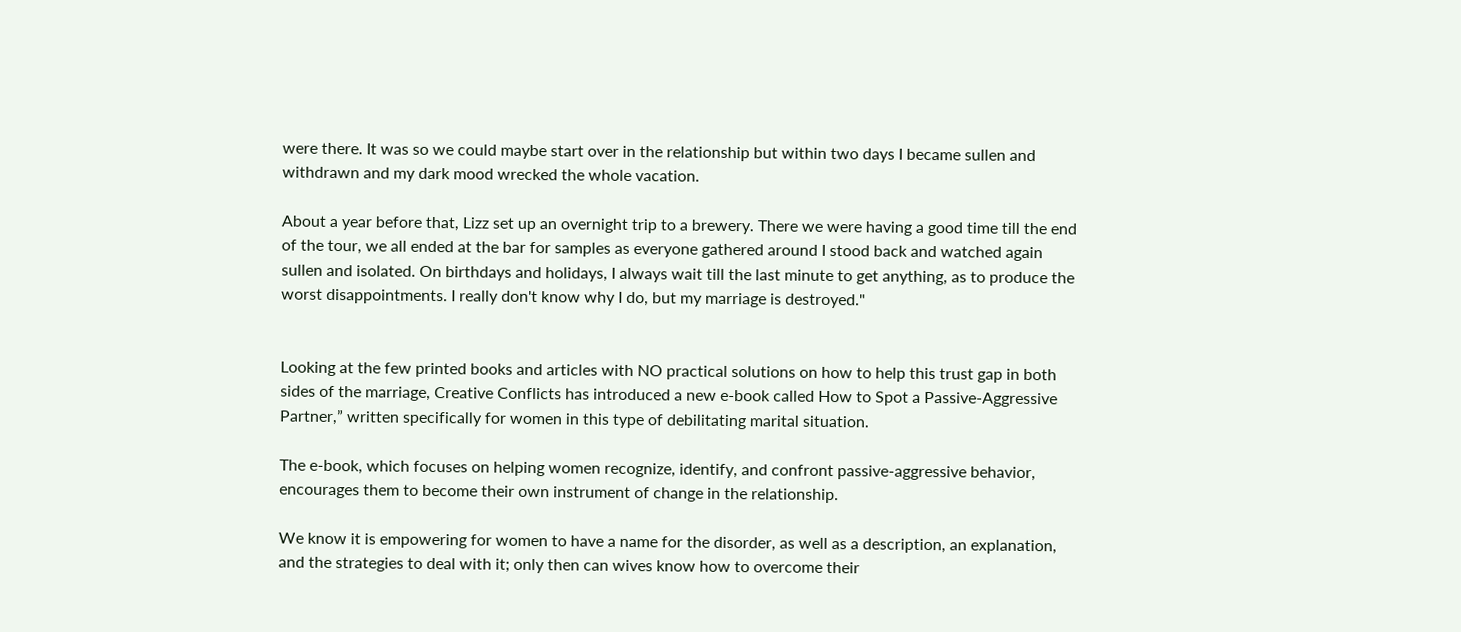were there. It was so we could maybe start over in the relationship but within two days I became sullen and withdrawn and my dark mood wrecked the whole vacation.

About a year before that, Lizz set up an overnight trip to a brewery. There we were having a good time till the end of the tour, we all ended at the bar for samples as everyone gathered around I stood back and watched again sullen and isolated. On birthdays and holidays, I always wait till the last minute to get anything, as to produce the worst disappointments. I really don't know why I do, but my marriage is destroyed."


Looking at the few printed books and articles with NO practical solutions on how to help this trust gap in both sides of the marriage, Creative Conflicts has introduced a new e-book called How to Spot a Passive-Aggressive Partner,” written specifically for women in this type of debilitating marital situation.

The e-book, which focuses on helping women recognize, identify, and confront passive-aggressive behavior, encourages them to become their own instrument of change in the relationship.

We know it is empowering for women to have a name for the disorder, as well as a description, an explanation, and the strategies to deal with it; only then can wives know how to overcome their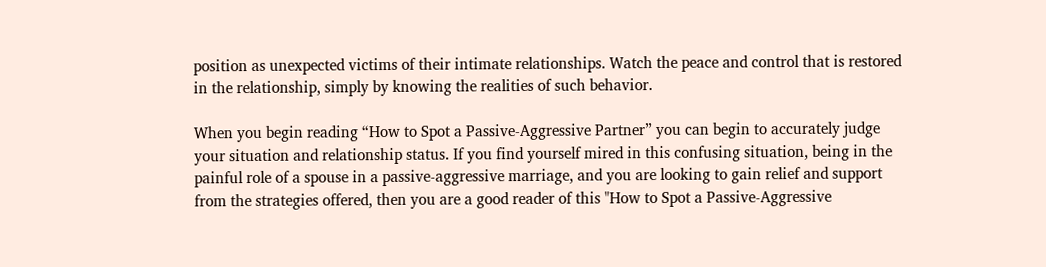position as unexpected victims of their intimate relationships. Watch the peace and control that is restored in the relationship, simply by knowing the realities of such behavior.

When you begin reading “How to Spot a Passive-Aggressive Partner” you can begin to accurately judge your situation and relationship status. If you find yourself mired in this confusing situation, being in the painful role of a spouse in a passive-aggressive marriage, and you are looking to gain relief and support from the strategies offered, then you are a good reader of this "How to Spot a Passive-Aggressive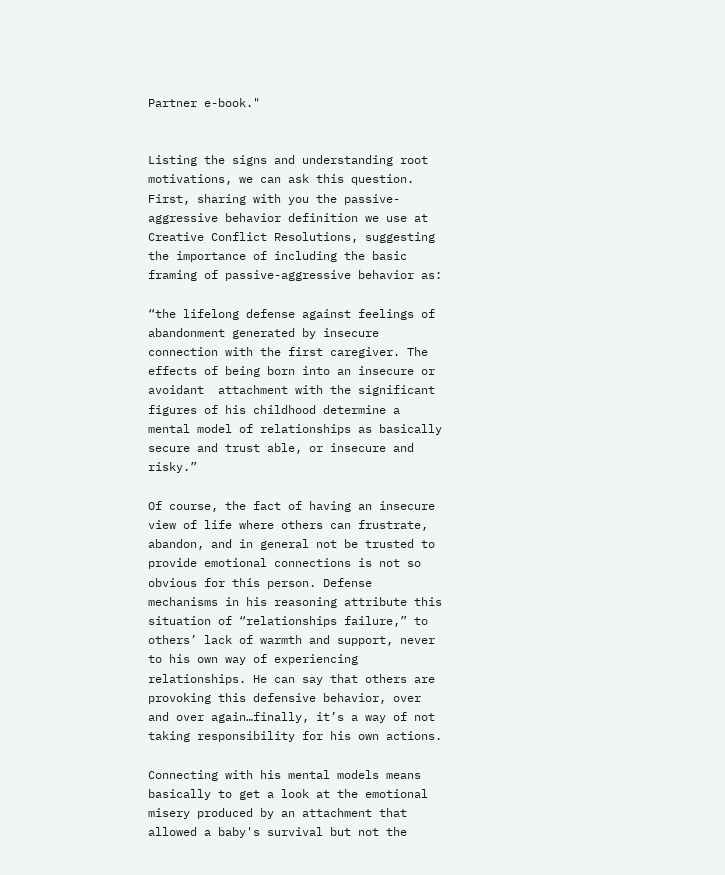Partner e-book."


Listing the signs and understanding root motivations, we can ask this question. First, sharing with you the passive-aggressive behavior definition we use at Creative Conflict Resolutions, suggesting the importance of including the basic framing of passive-aggressive behavior as:

“the lifelong defense against feelings of abandonment generated by insecure connection with the first caregiver. The effects of being born into an insecure or avoidant  attachment with the significant figures of his childhood determine a mental model of relationships as basically secure and trust able, or insecure and risky.”

Of course, the fact of having an insecure view of life where others can frustrate, abandon, and in general not be trusted to provide emotional connections is not so obvious for this person. Defense mechanisms in his reasoning attribute this situation of “relationships failure,” to others’ lack of warmth and support, never to his own way of experiencing relationships. He can say that others are provoking this defensive behavior, over and over again…finally, it’s a way of not taking responsibility for his own actions.

Connecting with his mental models means basically to get a look at the emotional misery produced by an attachment that allowed a baby's survival but not the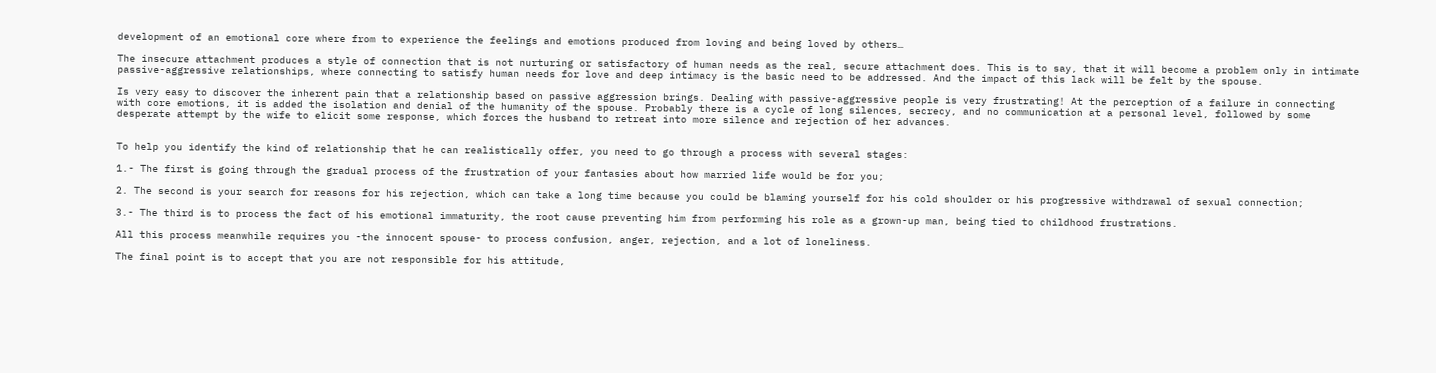development of an emotional core where from to experience the feelings and emotions produced from loving and being loved by others…

The insecure attachment produces a style of connection that is not nurturing or satisfactory of human needs as the real, secure attachment does. This is to say, that it will become a problem only in intimate passive-aggressive relationships, where connecting to satisfy human needs for love and deep intimacy is the basic need to be addressed. And the impact of this lack will be felt by the spouse.

Is very easy to discover the inherent pain that a relationship based on passive aggression brings. Dealing with passive-aggressive people is very frustrating! At the perception of a failure in connecting with core emotions, it is added the isolation and denial of the humanity of the spouse. Probably there is a cycle of long silences, secrecy, and no communication at a personal level, followed by some desperate attempt by the wife to elicit some response, which forces the husband to retreat into more silence and rejection of her advances.


To help you identify the kind of relationship that he can realistically offer, you need to go through a process with several stages:

1.- The first is going through the gradual process of the frustration of your fantasies about how married life would be for you;

2. The second is your search for reasons for his rejection, which can take a long time because you could be blaming yourself for his cold shoulder or his progressive withdrawal of sexual connection;

3.- The third is to process the fact of his emotional immaturity, the root cause preventing him from performing his role as a grown-up man, being tied to childhood frustrations.

All this process meanwhile requires you -the innocent spouse- to process confusion, anger, rejection, and a lot of loneliness.

The final point is to accept that you are not responsible for his attitude,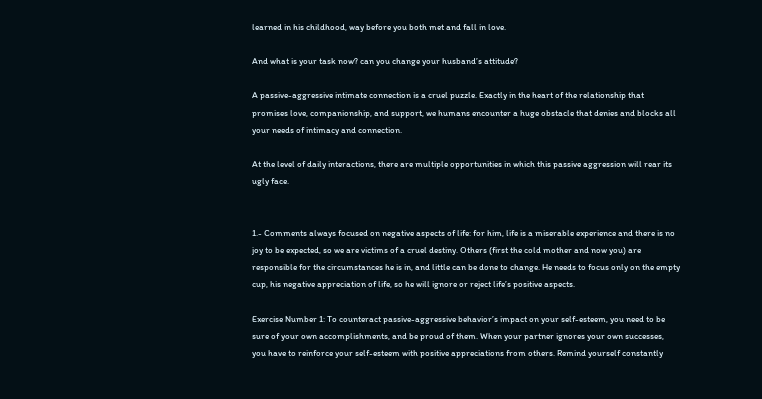learned in his childhood, way before you both met and fall in love.

And what is your task now? can you change your husband’s attitude?

A passive-aggressive intimate connection is a cruel puzzle. Exactly in the heart of the relationship that promises love, companionship, and support, we humans encounter a huge obstacle that denies and blocks all your needs of intimacy and connection.

At the level of daily interactions, there are multiple opportunities in which this passive aggression will rear its ugly face.


1.- Comments always focused on negative aspects of life: for him, life is a miserable experience and there is no joy to be expected, so we are victims of a cruel destiny. Others (first the cold mother and now you) are responsible for the circumstances he is in, and little can be done to change. He needs to focus only on the empty cup, his negative appreciation of life, so he will ignore or reject life’s positive aspects.

Exercise Number 1: To counteract passive-aggressive behavior’s impact on your self-esteem, you need to be sure of your own accomplishments, and be proud of them. When your partner ignores your own successes,  you have to reinforce your self-esteem with positive appreciations from others. Remind yourself constantly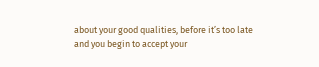about your good qualities, before it’s too late and you begin to accept your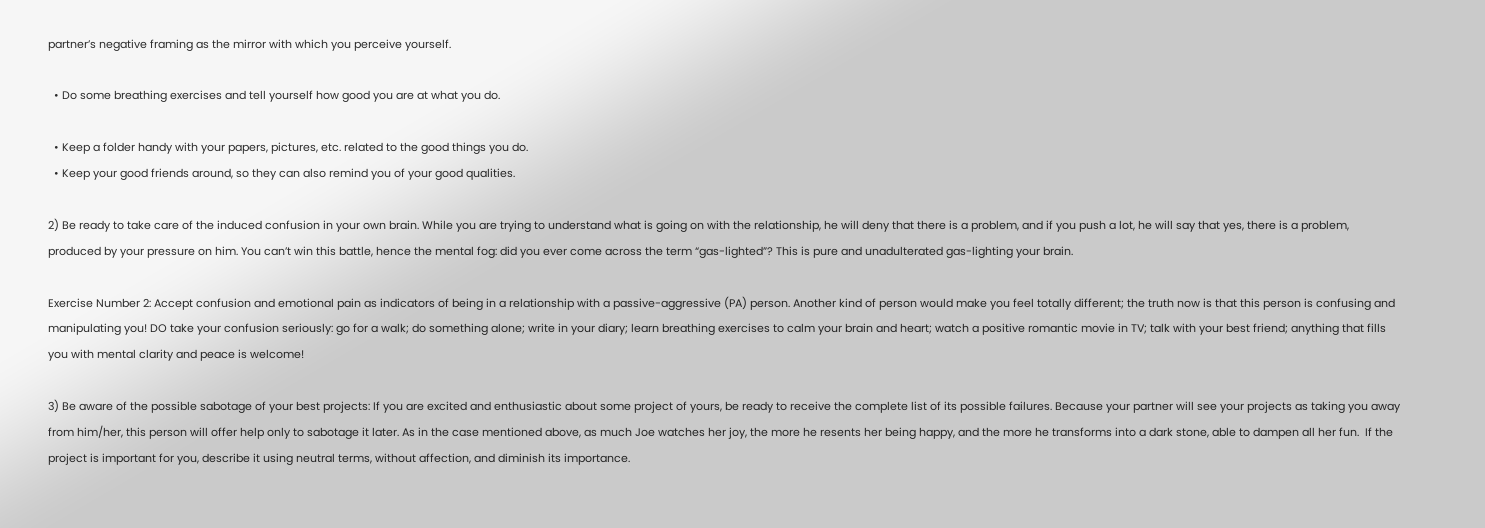partner’s negative framing as the mirror with which you perceive yourself.

  • Do some breathing exercises and tell yourself how good you are at what you do.

  • Keep a folder handy with your papers, pictures, etc. related to the good things you do.
  • Keep your good friends around, so they can also remind you of your good qualities.

2) Be ready to take care of the induced confusion in your own brain. While you are trying to understand what is going on with the relationship, he will deny that there is a problem, and if you push a lot, he will say that yes, there is a problem, produced by your pressure on him. You can’t win this battle, hence the mental fog: did you ever come across the term “gas-lighted”? This is pure and unadulterated gas-lighting your brain.

Exercise Number 2: Accept confusion and emotional pain as indicators of being in a relationship with a passive-aggressive (PA) person. Another kind of person would make you feel totally different; the truth now is that this person is confusing and manipulating you! DO take your confusion seriously: go for a walk; do something alone; write in your diary; learn breathing exercises to calm your brain and heart; watch a positive romantic movie in TV; talk with your best friend; anything that fills you with mental clarity and peace is welcome!

3) Be aware of the possible sabotage of your best projects: If you are excited and enthusiastic about some project of yours, be ready to receive the complete list of its possible failures. Because your partner will see your projects as taking you away from him/her, this person will offer help only to sabotage it later. As in the case mentioned above, as much Joe watches her joy, the more he resents her being happy, and the more he transforms into a dark stone, able to dampen all her fun.  If the project is important for you, describe it using neutral terms, without affection, and diminish its importance.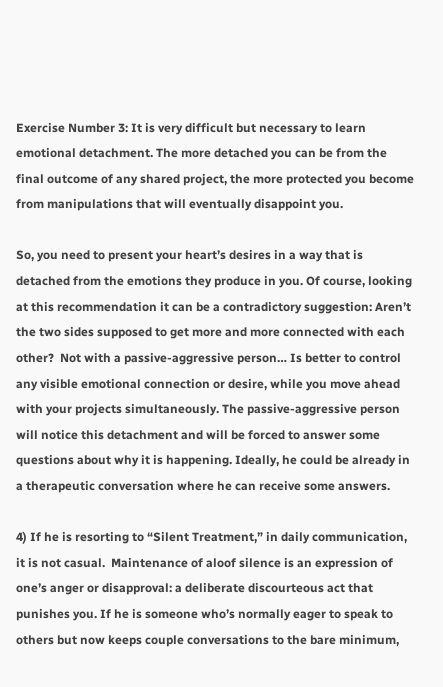Exercise Number 3: It is very difficult but necessary to learn emotional detachment. The more detached you can be from the final outcome of any shared project, the more protected you become from manipulations that will eventually disappoint you.

So, you need to present your heart’s desires in a way that is detached from the emotions they produce in you. Of course, looking at this recommendation it can be a contradictory suggestion: Aren’t the two sides supposed to get more and more connected with each other?  Not with a passive-aggressive person… Is better to control any visible emotional connection or desire, while you move ahead with your projects simultaneously. The passive-aggressive person will notice this detachment and will be forced to answer some questions about why it is happening. Ideally, he could be already in a therapeutic conversation where he can receive some answers.

4) If he is resorting to “Silent Treatment,” in daily communication, it is not casual.  Maintenance of aloof silence is an expression of one’s anger or disapproval: a deliberate discourteous act that punishes you. If he is someone who’s normally eager to speak to others but now keeps couple conversations to the bare minimum,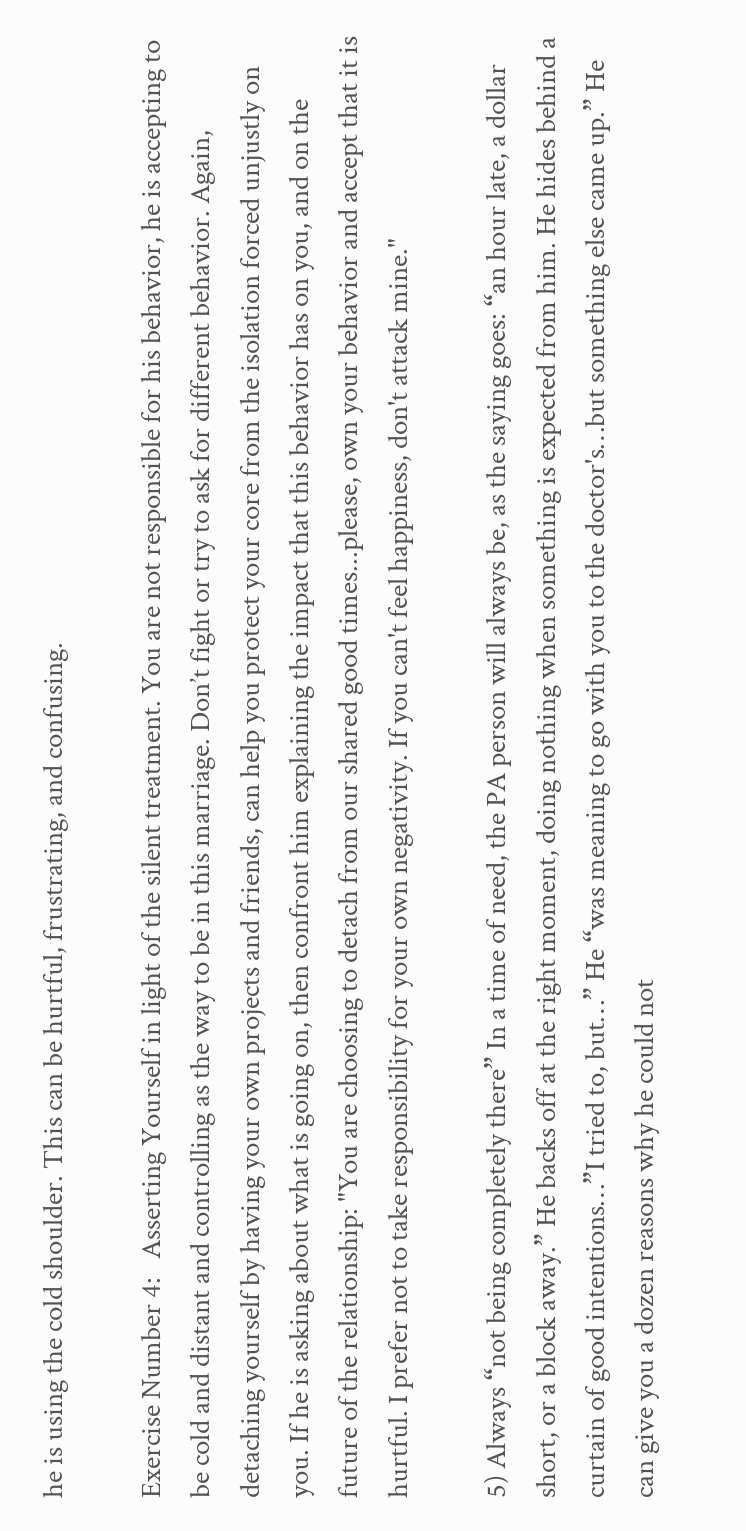he is using the cold shoulder. This can be hurtful, frustrating, and confusing.

Exercise Number 4:   Asserting Yourself in light of the silent treatment. You are not responsible for his behavior, he is accepting to be cold and distant and controlling as the way to be in this marriage. Don’t fight or try to ask for different behavior. Again, detaching yourself by having your own projects and friends, can help you protect your core from the isolation forced unjustly on you. If he is asking about what is going on, then confront him explaining the impact that this behavior has on you, and on the future of the relationship: "You are choosing to detach from our shared good times...please, own your behavior and accept that it is hurtful. I prefer not to take responsibility for your own negativity. If you can't feel happiness, don't attack mine."

5) Always “not being completely there” In a time of need, the PA person will always be, as the saying goes: “an hour late, a dollar short, or a block away.” He backs off at the right moment, doing nothing when something is expected from him. He hides behind a curtain of good intentions…”I tried to, but…” He “was meaning to go with you to the doctor's…but something else came up.” He can give you a dozen reasons why he could not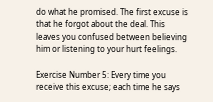do what he promised. The first excuse is that he forgot about the deal. This leaves you confused between believing him or listening to your hurt feelings.

Exercise Number 5: Every time you receive this excuse; each time he says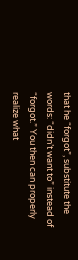that he “forgot”, substitute the words: “didn’t want to” instead of “forgot.” You then can properly realize what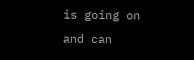is going on and can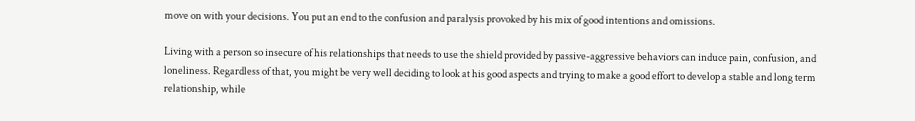move on with your decisions. You put an end to the confusion and paralysis provoked by his mix of good intentions and omissions.

Living with a person so insecure of his relationships that needs to use the shield provided by passive-aggressive behaviors can induce pain, confusion, and loneliness. Regardless of that, you might be very well deciding to look at his good aspects and trying to make a good effort to develop a stable and long term relationship, while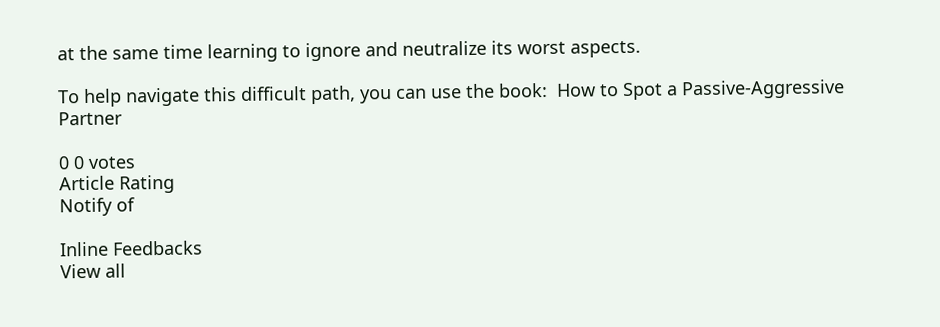at the same time learning to ignore and neutralize its worst aspects.

To help navigate this difficult path, you can use the book:  How to Spot a Passive-Aggressive Partner

0 0 votes
Article Rating
Notify of

Inline Feedbacks
View all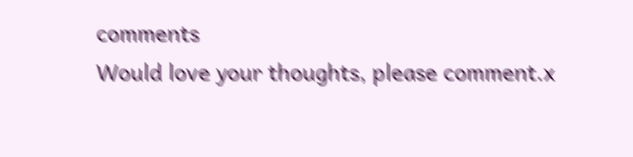comments
Would love your thoughts, please comment.x